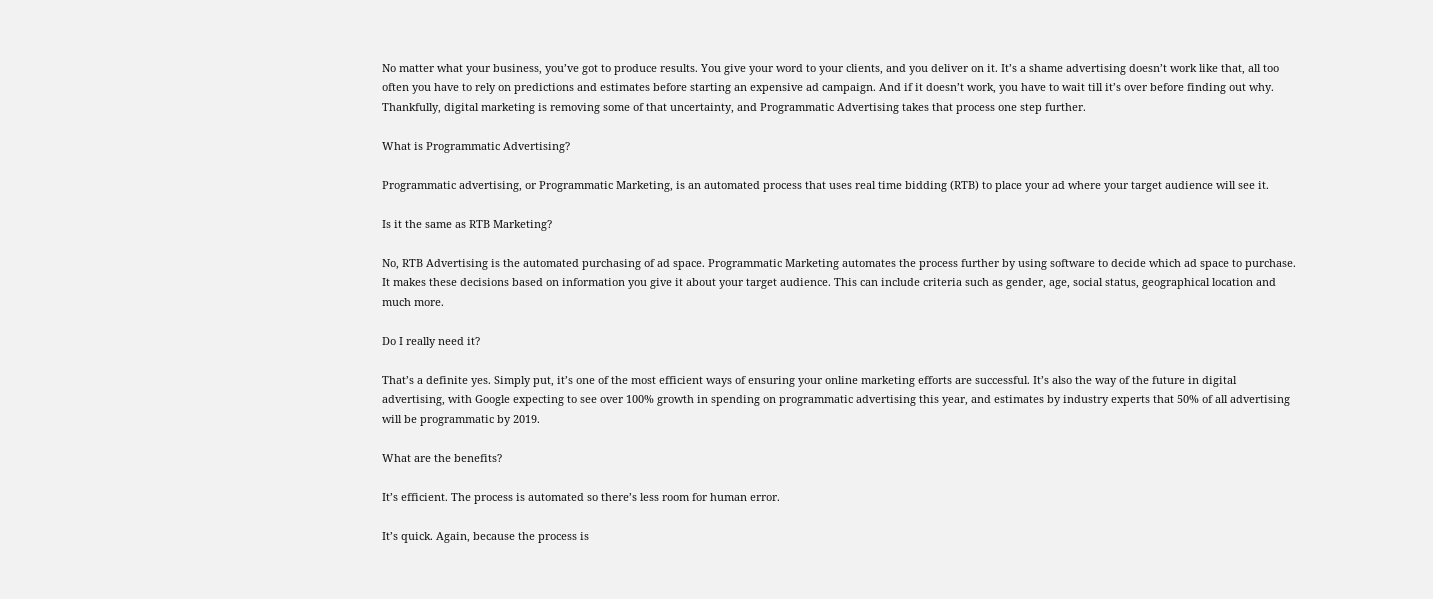No matter what your business, you’ve got to produce results. You give your word to your clients, and you deliver on it. It’s a shame advertising doesn’t work like that, all too often you have to rely on predictions and estimates before starting an expensive ad campaign. And if it doesn’t work, you have to wait till it’s over before finding out why. Thankfully, digital marketing is removing some of that uncertainty, and Programmatic Advertising takes that process one step further.

What is Programmatic Advertising?

Programmatic advertising, or Programmatic Marketing, is an automated process that uses real time bidding (RTB) to place your ad where your target audience will see it.

Is it the same as RTB Marketing?

No, RTB Advertising is the automated purchasing of ad space. Programmatic Marketing automates the process further by using software to decide which ad space to purchase. It makes these decisions based on information you give it about your target audience. This can include criteria such as gender, age, social status, geographical location and much more.

Do I really need it?

That’s a definite yes. Simply put, it’s one of the most efficient ways of ensuring your online marketing efforts are successful. It’s also the way of the future in digital advertising, with Google expecting to see over 100% growth in spending on programmatic advertising this year, and estimates by industry experts that 50% of all advertising will be programmatic by 2019.

What are the benefits?

It’s efficient. The process is automated so there’s less room for human error.

It’s quick. Again, because the process is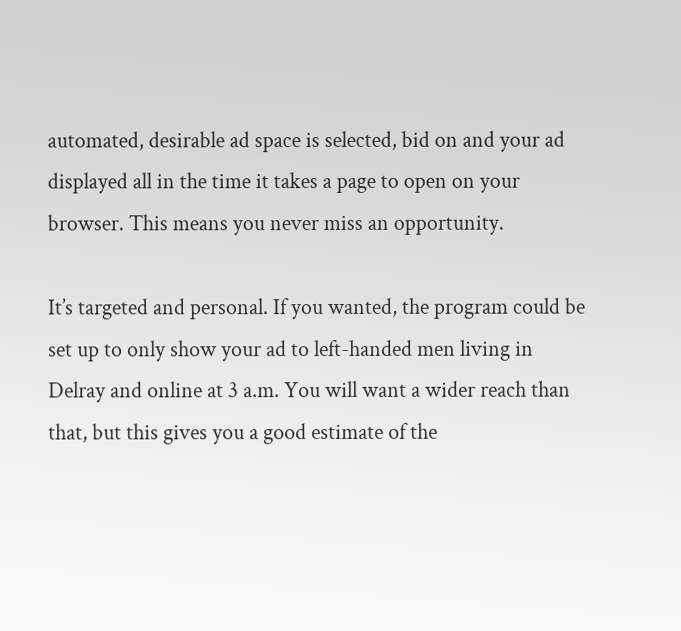automated, desirable ad space is selected, bid on and your ad displayed all in the time it takes a page to open on your browser. This means you never miss an opportunity.

It’s targeted and personal. If you wanted, the program could be set up to only show your ad to left-handed men living in Delray and online at 3 a.m. You will want a wider reach than that, but this gives you a good estimate of the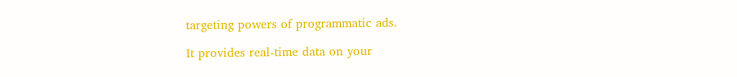targeting powers of programmatic ads.

It provides real-time data on your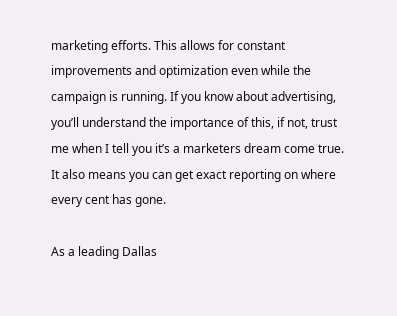marketing efforts. This allows for constant improvements and optimization even while the campaign is running. If you know about advertising, you’ll understand the importance of this, if not, trust me when I tell you it’s a marketers dream come true. It also means you can get exact reporting on where every cent has gone.

As a leading Dallas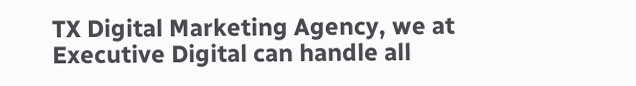TX Digital Marketing Agency, we at Executive Digital can handle all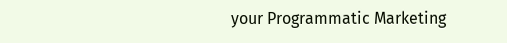your Programmatic Marketing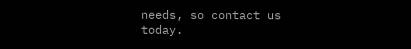needs, so contact us today.